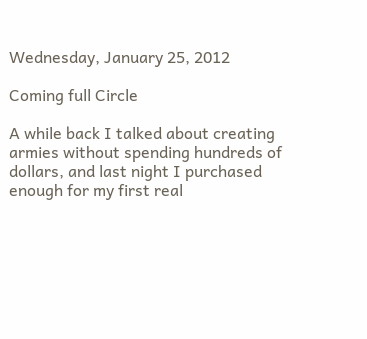Wednesday, January 25, 2012

Coming full Circle

A while back I talked about creating armies without spending hundreds of dollars, and last night I purchased enough for my first real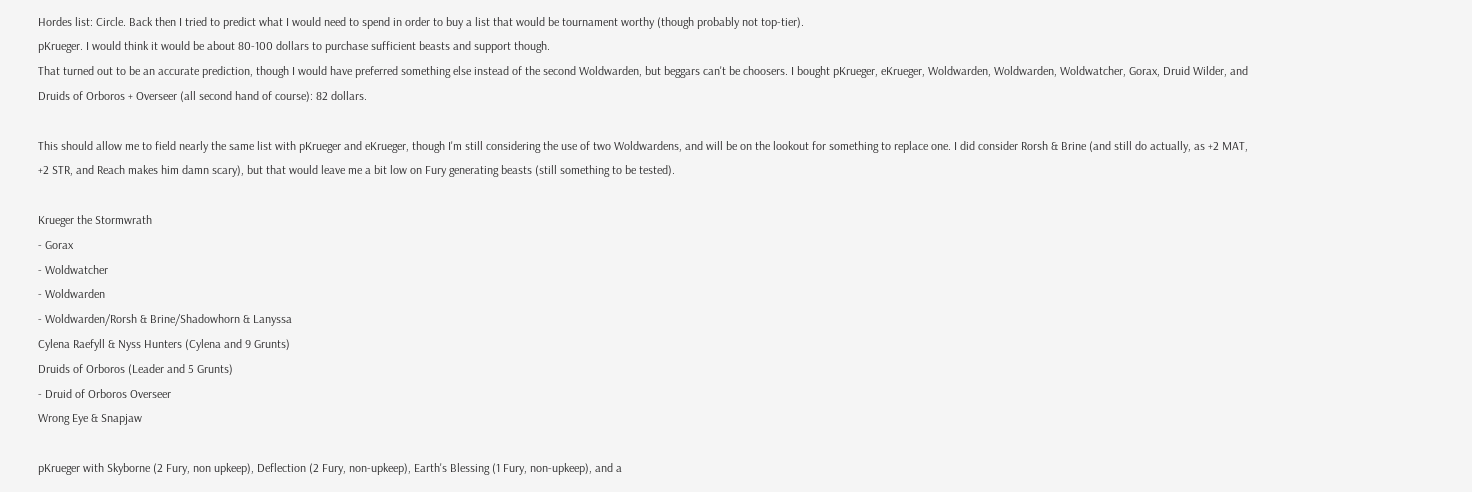Hordes list: Circle. Back then I tried to predict what I would need to spend in order to buy a list that would be tournament worthy (though probably not top-tier).
pKrueger. I would think it would be about 80-100 dollars to purchase sufficient beasts and support though.
That turned out to be an accurate prediction, though I would have preferred something else instead of the second Woldwarden, but beggars can't be choosers. I bought pKrueger, eKrueger, Woldwarden, Woldwarden, Woldwatcher, Gorax, Druid Wilder, and Druids of Orboros + Overseer (all second hand of course): 82 dollars.

This should allow me to field nearly the same list with pKrueger and eKrueger, though I'm still considering the use of two Woldwardens, and will be on the lookout for something to replace one. I did consider Rorsh & Brine (and still do actually, as +2 MAT, +2 STR, and Reach makes him damn scary), but that would leave me a bit low on Fury generating beasts (still something to be tested).

Krueger the Stormwrath
- Gorax
- Woldwatcher
- Woldwarden
- Woldwarden/Rorsh & Brine/Shadowhorn & Lanyssa
Cylena Raefyll & Nyss Hunters (Cylena and 9 Grunts)
Druids of Orboros (Leader and 5 Grunts)
- Druid of Orboros Overseer
Wrong Eye & Snapjaw

pKrueger with Skyborne (2 Fury, non upkeep), Deflection (2 Fury, non-upkeep), Earth's Blessing (1 Fury, non-upkeep), and a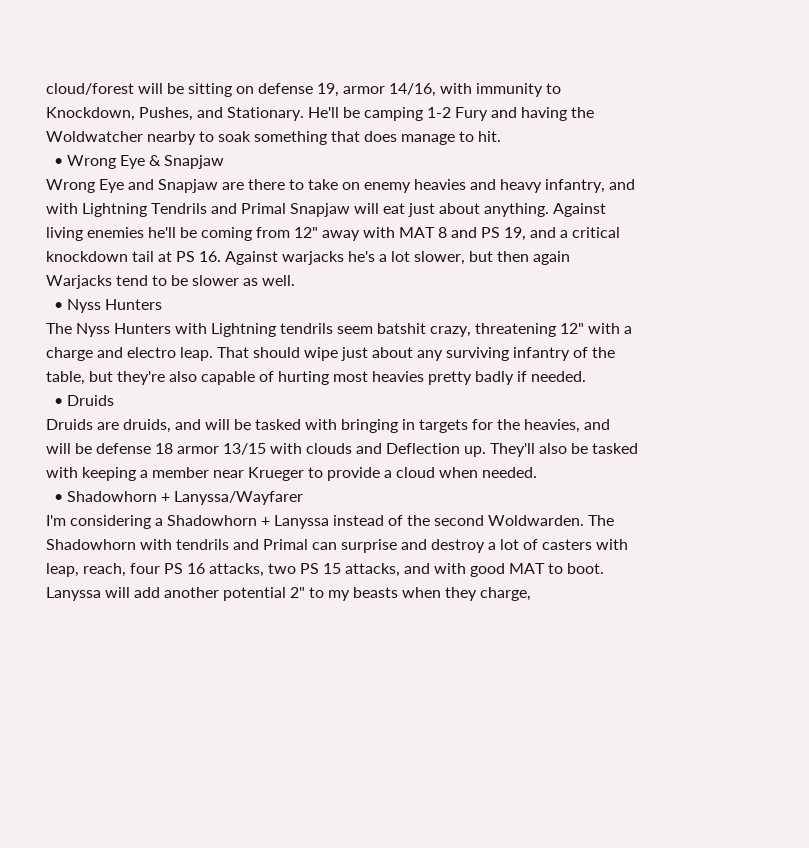cloud/forest will be sitting on defense 19, armor 14/16, with immunity to Knockdown, Pushes, and Stationary. He'll be camping 1-2 Fury and having the Woldwatcher nearby to soak something that does manage to hit.
  • Wrong Eye & Snapjaw
Wrong Eye and Snapjaw are there to take on enemy heavies and heavy infantry, and with Lightning Tendrils and Primal Snapjaw will eat just about anything. Against living enemies he'll be coming from 12" away with MAT 8 and PS 19, and a critical knockdown tail at PS 16. Against warjacks he's a lot slower, but then again Warjacks tend to be slower as well.
  • Nyss Hunters
The Nyss Hunters with Lightning tendrils seem batshit crazy, threatening 12" with a charge and electro leap. That should wipe just about any surviving infantry of the table, but they're also capable of hurting most heavies pretty badly if needed.
  • Druids
Druids are druids, and will be tasked with bringing in targets for the heavies, and will be defense 18 armor 13/15 with clouds and Deflection up. They'll also be tasked with keeping a member near Krueger to provide a cloud when needed.
  • Shadowhorn + Lanyssa/Wayfarer
I'm considering a Shadowhorn + Lanyssa instead of the second Woldwarden. The Shadowhorn with tendrils and Primal can surprise and destroy a lot of casters with leap, reach, four PS 16 attacks, two PS 15 attacks, and with good MAT to boot. Lanyssa will add another potential 2" to my beasts when they charge,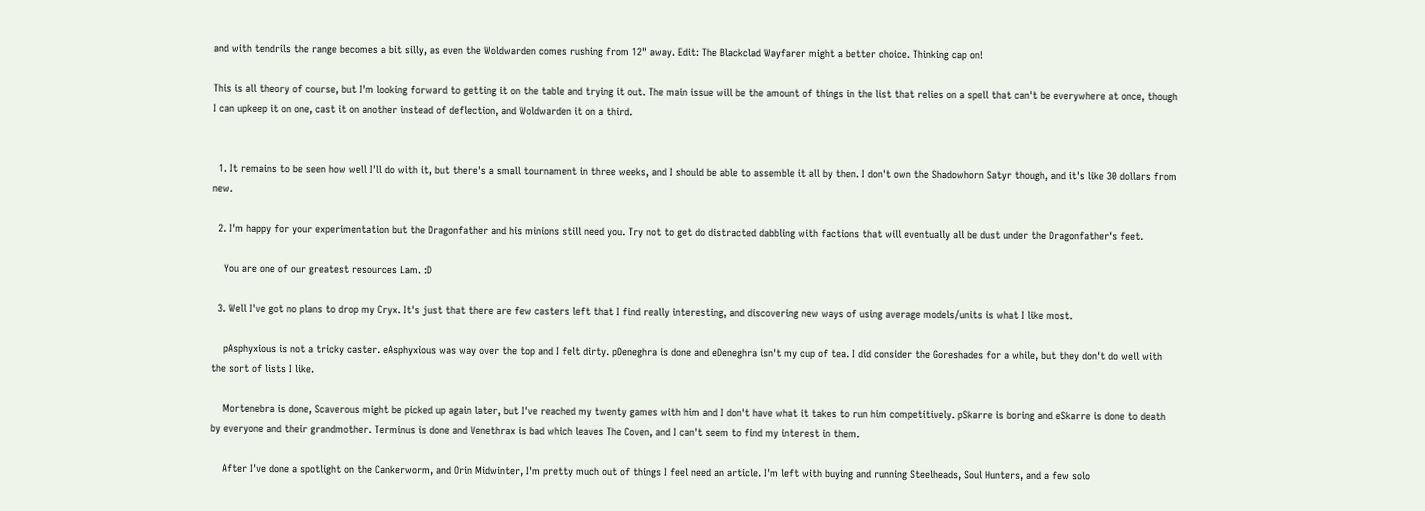and with tendrils the range becomes a bit silly, as even the Woldwarden comes rushing from 12" away. Edit: The Blackclad Wayfarer might a better choice. Thinking cap on!

This is all theory of course, but I'm looking forward to getting it on the table and trying it out. The main issue will be the amount of things in the list that relies on a spell that can't be everywhere at once, though I can upkeep it on one, cast it on another instead of deflection, and Woldwarden it on a third.


  1. It remains to be seen how well I'll do with it, but there's a small tournament in three weeks, and I should be able to assemble it all by then. I don't own the Shadowhorn Satyr though, and it's like 30 dollars from new.

  2. I'm happy for your experimentation but the Dragonfather and his minions still need you. Try not to get do distracted dabbling with factions that will eventually all be dust under the Dragonfather's feet.

    You are one of our greatest resources Lam. :D

  3. Well I've got no plans to drop my Cryx. It's just that there are few casters left that I find really interesting, and discovering new ways of using average models/units is what I like most.

    pAsphyxious is not a tricky caster. eAsphyxious was way over the top and I felt dirty. pDeneghra is done and eDeneghra isn't my cup of tea. I did consider the Goreshades for a while, but they don't do well with the sort of lists I like.

    Mortenebra is done, Scaverous might be picked up again later, but I've reached my twenty games with him and I don't have what it takes to run him competitively. pSkarre is boring and eSkarre is done to death by everyone and their grandmother. Terminus is done and Venethrax is bad which leaves The Coven, and I can't seem to find my interest in them.

    After I've done a spotlight on the Cankerworm, and Orin Midwinter, I'm pretty much out of things I feel need an article. I'm left with buying and running Steelheads, Soul Hunters, and a few solo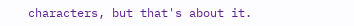characters, but that's about it.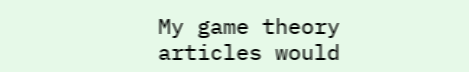My game theory articles would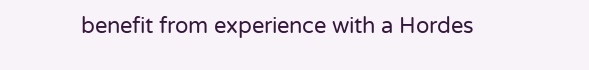benefit from experience with a Hordes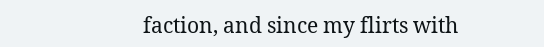faction, and since my flirts with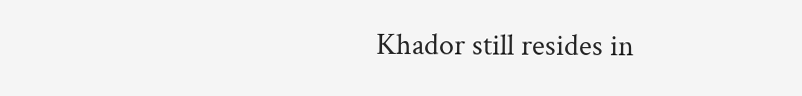Khador still resides in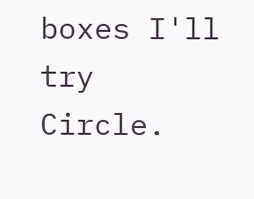boxes I'll try Circle.